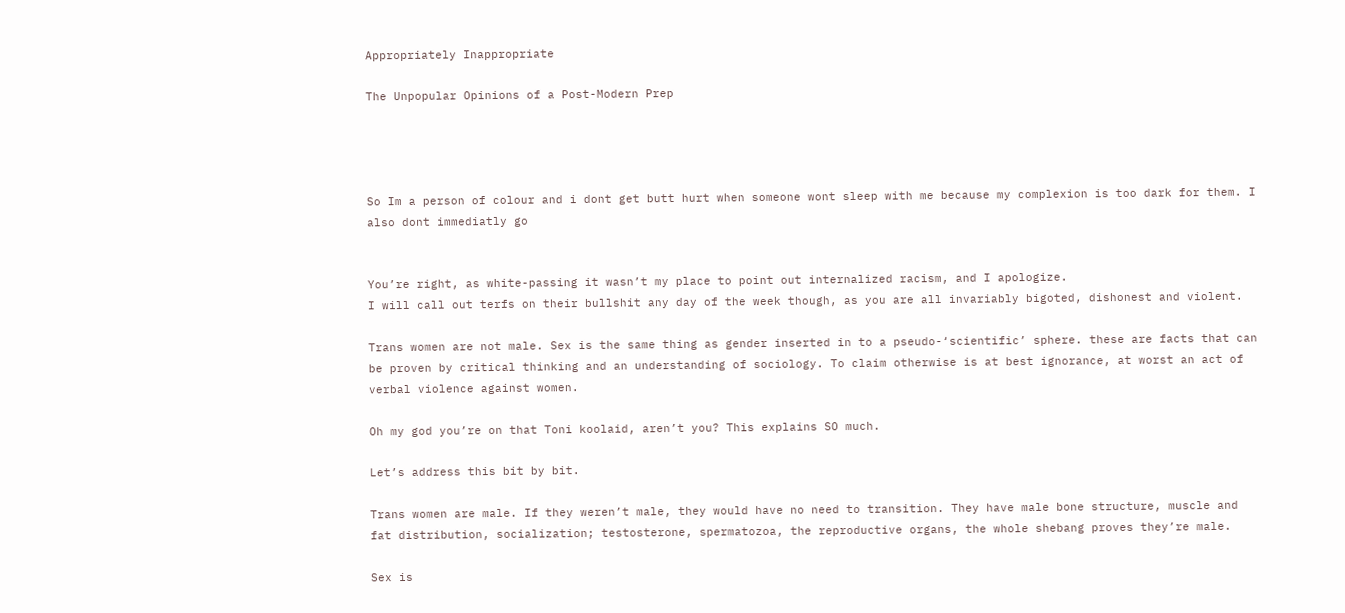Appropriately Inappropriate

The Unpopular Opinions of a Post-Modern Prep




So Im a person of colour and i dont get butt hurt when someone wont sleep with me because my complexion is too dark for them. I also dont immediatly go


You’re right, as white-passing it wasn’t my place to point out internalized racism, and I apologize.
I will call out terfs on their bullshit any day of the week though, as you are all invariably bigoted, dishonest and violent.

Trans women are not male. Sex is the same thing as gender inserted in to a pseudo-‘scientific’ sphere. these are facts that can be proven by critical thinking and an understanding of sociology. To claim otherwise is at best ignorance, at worst an act of verbal violence against women.

Oh my god you’re on that Toni koolaid, aren’t you? This explains SO much.

Let’s address this bit by bit.

Trans women are male. If they weren’t male, they would have no need to transition. They have male bone structure, muscle and fat distribution, socialization; testosterone, spermatozoa, the reproductive organs, the whole shebang proves they’re male.

Sex is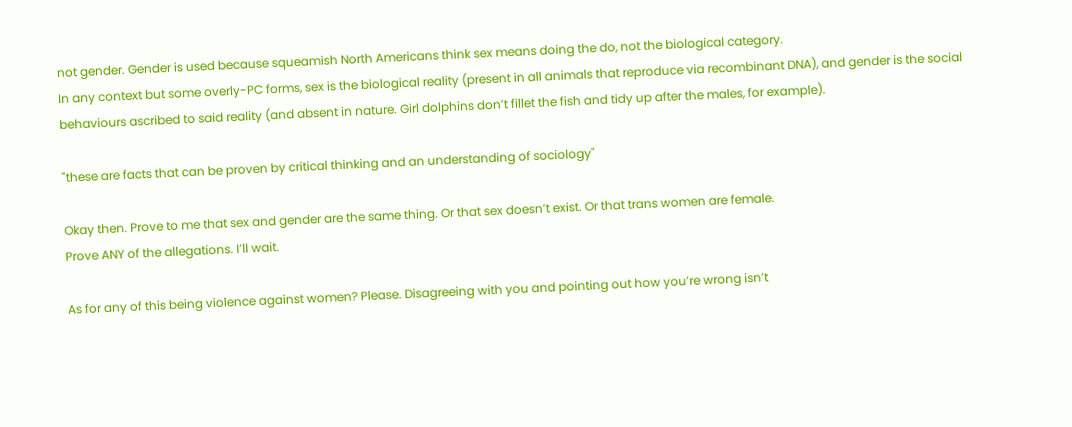not gender. Gender is used because squeamish North Americans think sex means doing the do, not the biological category.
In any context but some overly-PC forms, sex is the biological reality (present in all animals that reproduce via recombinant DNA), and gender is the social behaviours ascribed to said reality (and absent in nature. Girl dolphins don’t fillet the fish and tidy up after the males, for example).

"these are facts that can be proven by critical thinking and an understanding of sociology"

Okay then. Prove to me that sex and gender are the same thing. Or that sex doesn’t exist. Or that trans women are female.
Prove ANY of the allegations. I’ll wait.

As for any of this being violence against women? Please. Disagreeing with you and pointing out how you’re wrong isn’t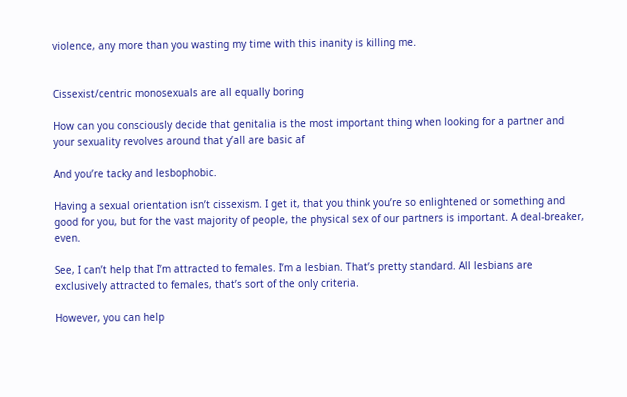violence, any more than you wasting my time with this inanity is killing me.


Cissexist/centric monosexuals are all equally boring

How can you consciously decide that genitalia is the most important thing when looking for a partner and your sexuality revolves around that y’all are basic af

And you’re tacky and lesbophobic.

Having a sexual orientation isn’t cissexism. I get it, that you think you’re so enlightened or something and good for you, but for the vast majority of people, the physical sex of our partners is important. A deal-breaker, even.

See, I can’t help that I’m attracted to females. I’m a lesbian. That’s pretty standard. All lesbians are exclusively attracted to females, that’s sort of the only criteria.

However, you can help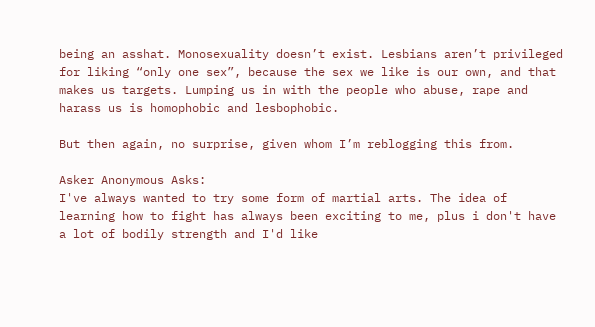being an asshat. Monosexuality doesn’t exist. Lesbians aren’t privileged for liking “only one sex”, because the sex we like is our own, and that makes us targets. Lumping us in with the people who abuse, rape and harass us is homophobic and lesbophobic.

But then again, no surprise, given whom I’m reblogging this from.

Asker Anonymous Asks:
I've always wanted to try some form of martial arts. The idea of learning how to fight has always been exciting to me, plus i don't have a lot of bodily strength and I'd like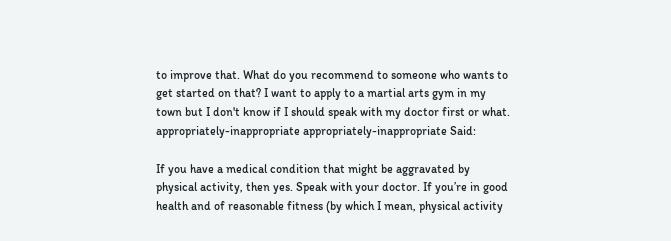to improve that. What do you recommend to someone who wants to get started on that? I want to apply to a martial arts gym in my town but I don't know if I should speak with my doctor first or what.
appropriately-inappropriate appropriately-inappropriate Said:

If you have a medical condition that might be aggravated by physical activity, then yes. Speak with your doctor. If you’re in good health and of reasonable fitness (by which I mean, physical activity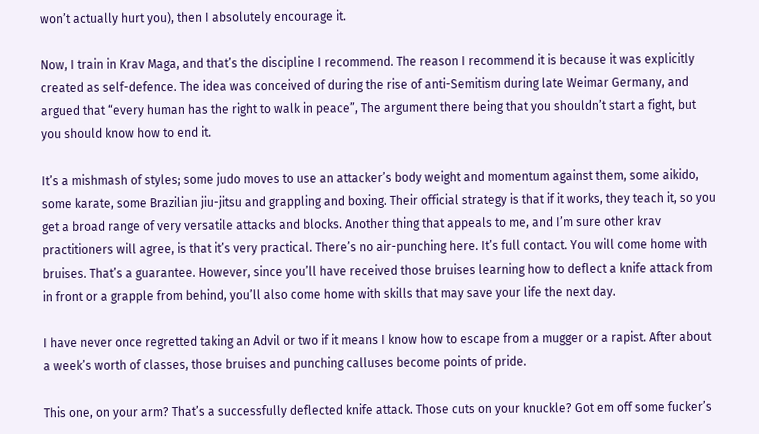won’t actually hurt you), then I absolutely encourage it.

Now, I train in Krav Maga, and that’s the discipline I recommend. The reason I recommend it is because it was explicitly created as self-defence. The idea was conceived of during the rise of anti-Semitism during late Weimar Germany, and argued that “every human has the right to walk in peace”, The argument there being that you shouldn’t start a fight, but you should know how to end it.

It’s a mishmash of styles; some judo moves to use an attacker’s body weight and momentum against them, some aikido, some karate, some Brazilian jiu-jitsu and grappling and boxing. Their official strategy is that if it works, they teach it, so you get a broad range of very versatile attacks and blocks. Another thing that appeals to me, and I’m sure other krav practitioners will agree, is that it’s very practical. There’s no air-punching here. It’s full contact. You will come home with bruises. That’s a guarantee. However, since you’ll have received those bruises learning how to deflect a knife attack from in front or a grapple from behind, you’ll also come home with skills that may save your life the next day.

I have never once regretted taking an Advil or two if it means I know how to escape from a mugger or a rapist. After about a week’s worth of classes, those bruises and punching calluses become points of pride.

This one, on your arm? That’s a successfully deflected knife attack. Those cuts on your knuckle? Got em off some fucker’s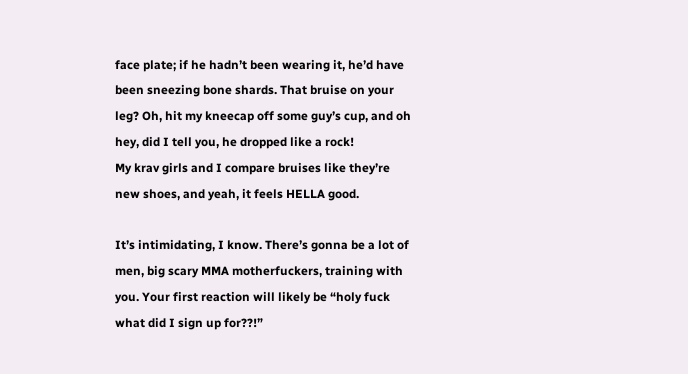face plate; if he hadn’t been wearing it, he’d have been sneezing bone shards. That bruise on your leg? Oh, hit my kneecap off some guy’s cup, and oh hey, did I tell you, he dropped like a rock!
My krav girls and I compare bruises like they’re new shoes, and yeah, it feels HELLA good.

It’s intimidating, I know. There’s gonna be a lot of men, big scary MMA motherfuckers, training with you. Your first reaction will likely be “holy fuck what did I sign up for??!”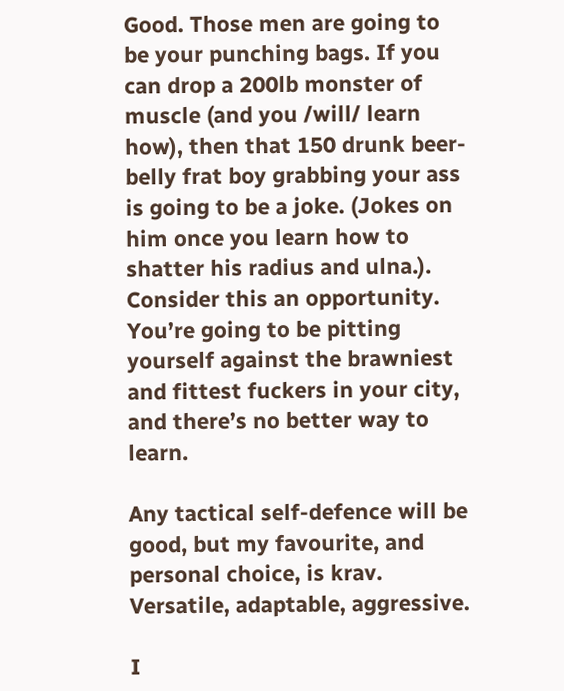Good. Those men are going to be your punching bags. If you can drop a 200lb monster of muscle (and you /will/ learn how), then that 150 drunk beer-belly frat boy grabbing your ass is going to be a joke. (Jokes on him once you learn how to shatter his radius and ulna.). Consider this an opportunity. You’re going to be pitting yourself against the brawniest and fittest fuckers in your city, and there’s no better way to learn.

Any tactical self-defence will be good, but my favourite, and personal choice, is krav. Versatile, adaptable, aggressive.

I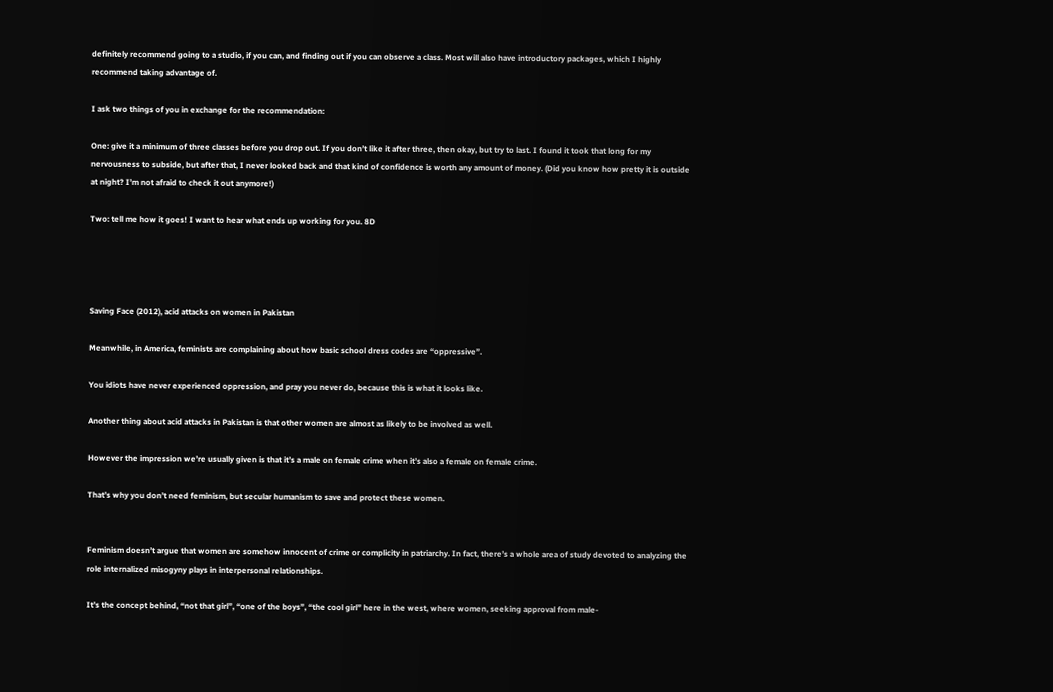definitely recommend going to a studio, if you can, and finding out if you can observe a class. Most will also have introductory packages, which I highly recommend taking advantage of.

I ask two things of you in exchange for the recommendation:

One: give it a minimum of three classes before you drop out. If you don’t like it after three, then okay, but try to last. I found it took that long for my nervousness to subside, but after that, I never looked back and that kind of confidence is worth any amount of money. (Did you know how pretty it is outside at night? I’m not afraid to check it out anymore!)

Two: tell me how it goes! I want to hear what ends up working for you. 8D




Saving Face (2012), acid attacks on women in Pakistan

Meanwhile, in America, feminists are complaining about how basic school dress codes are “oppressive”.

You idiots have never experienced oppression, and pray you never do, because this is what it looks like.

Another thing about acid attacks in Pakistan is that other women are almost as likely to be involved as well.

However the impression we’re usually given is that it’s a male on female crime when it’s also a female on female crime.

That’s why you don’t need feminism, but secular humanism to save and protect these women.


Feminism doesn’t argue that women are somehow innocent of crime or complicity in patriarchy. In fact, there’s a whole area of study devoted to analyzing the role internalized misogyny plays in interpersonal relationships.

It’s the concept behind, “not that girl”, “one of the boys”, “the cool girl” here in the west, where women, seeking approval from male-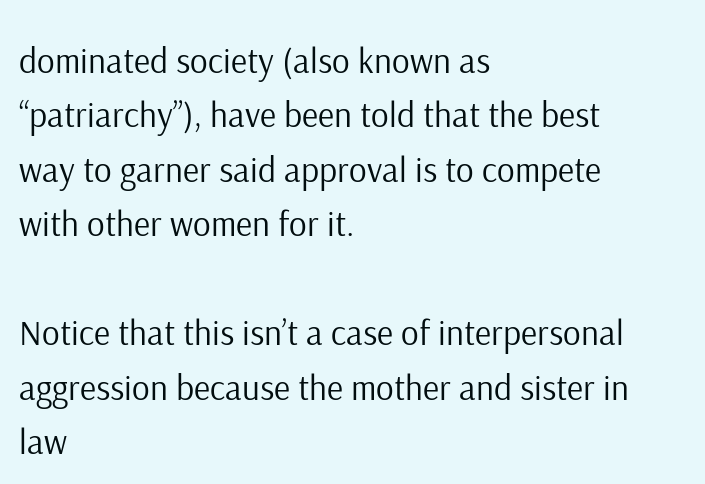dominated society (also known as “patriarchy”), have been told that the best way to garner said approval is to compete with other women for it.

Notice that this isn’t a case of interpersonal aggression because the mother and sister in law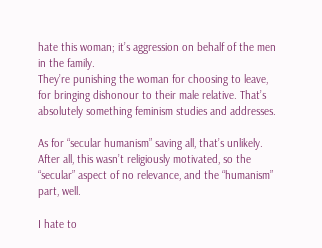hate this woman; it’s aggression on behalf of the men in the family.
They’re punishing the woman for choosing to leave, for bringing dishonour to their male relative. That’s absolutely something feminism studies and addresses.

As for “secular humanism” saving all, that’s unlikely. After all, this wasn’t religiously motivated, so the “secular” aspect of no relevance, and the “humanism” part, well.

I hate to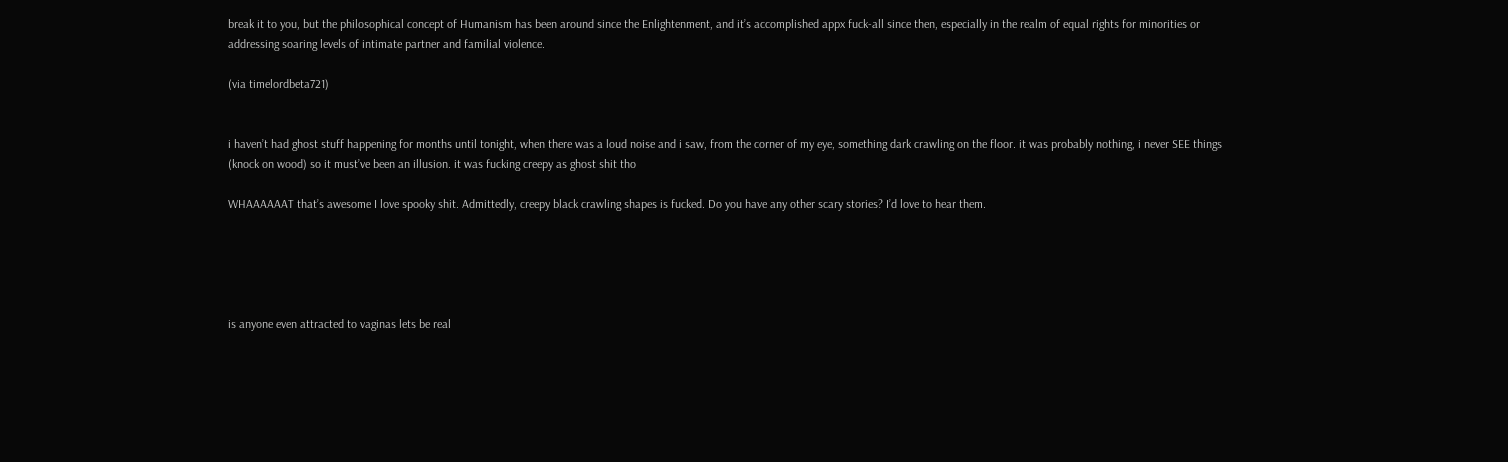break it to you, but the philosophical concept of Humanism has been around since the Enlightenment, and it’s accomplished appx fuck-all since then, especially in the realm of equal rights for minorities or addressing soaring levels of intimate partner and familial violence.

(via timelordbeta721)


i haven’t had ghost stuff happening for months until tonight, when there was a loud noise and i saw, from the corner of my eye, something dark crawling on the floor. it was probably nothing, i never SEE things (knock on wood) so it must’ve been an illusion. it was fucking creepy as ghost shit tho

WHAAAAAAT that’s awesome I love spooky shit. Admittedly, creepy black crawling shapes is fucked. Do you have any other scary stories? I’d love to hear them.





is anyone even attracted to vaginas lets be real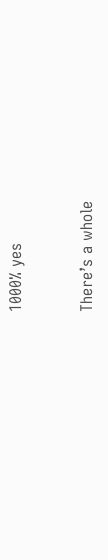1000% yes


There’s a whole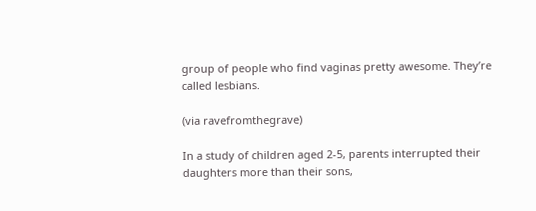group of people who find vaginas pretty awesome. They’re called lesbians.

(via ravefromthegrave)

In a study of children aged 2-5, parents interrupted their daughters more than their sons,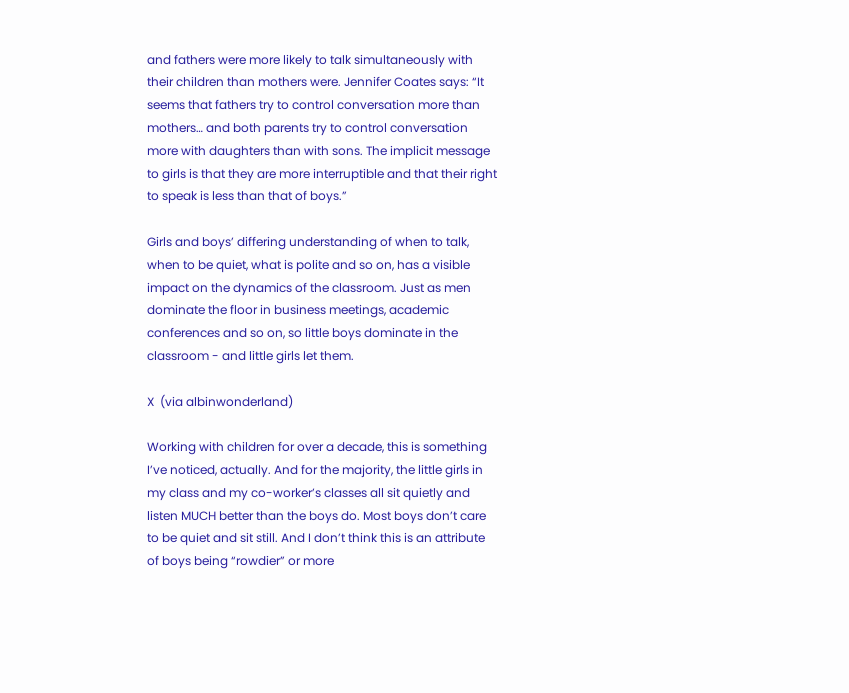and fathers were more likely to talk simultaneously with their children than mothers were. Jennifer Coates says: “It seems that fathers try to control conversation more than mothers… and both parents try to control conversation more with daughters than with sons. The implicit message to girls is that they are more interruptible and that their right to speak is less than that of boys.”

Girls and boys’ differing understanding of when to talk, when to be quiet, what is polite and so on, has a visible impact on the dynamics of the classroom. Just as men dominate the floor in business meetings, academic conferences and so on, so little boys dominate in the classroom - and little girls let them.

X  (via albinwonderland)

Working with children for over a decade, this is something I’ve noticed, actually. And for the majority, the little girls in my class and my co-worker’s classes all sit quietly and listen MUCH better than the boys do. Most boys don’t care to be quiet and sit still. And I don’t think this is an attribute of boys being “rowdier” or more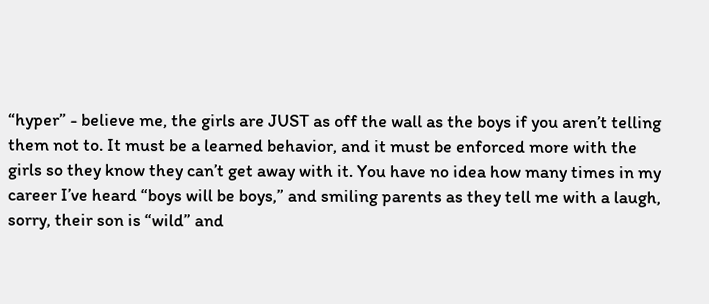“hyper” - believe me, the girls are JUST as off the wall as the boys if you aren’t telling them not to. It must be a learned behavior, and it must be enforced more with the girls so they know they can’t get away with it. You have no idea how many times in my career I’ve heard “boys will be boys,” and smiling parents as they tell me with a laugh, sorry, their son is “wild” and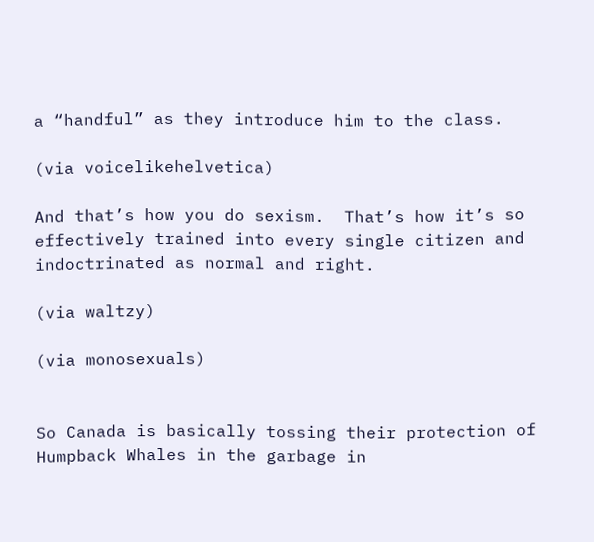a “handful” as they introduce him to the class.

(via voicelikehelvetica)

And that’s how you do sexism.  That’s how it’s so effectively trained into every single citizen and indoctrinated as normal and right.

(via waltzy)

(via monosexuals)


So Canada is basically tossing their protection of Humpback Whales in the garbage in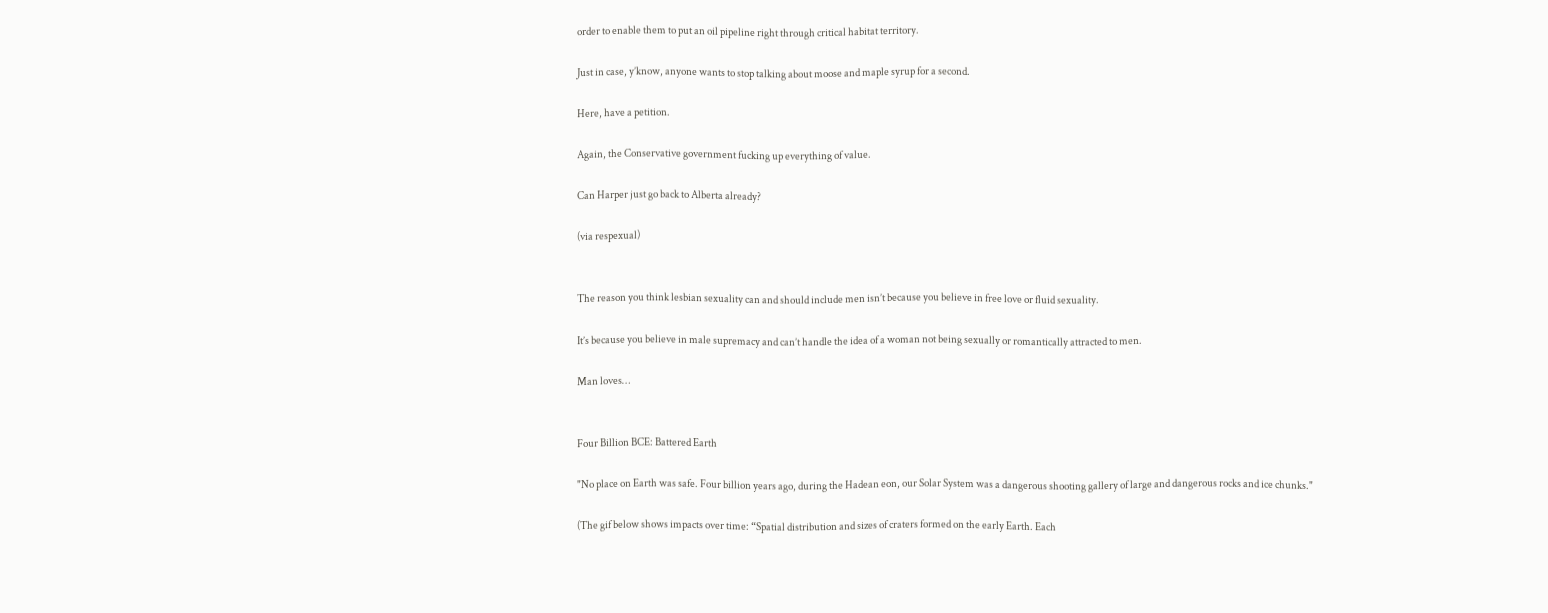order to enable them to put an oil pipeline right through critical habitat territory.

Just in case, y’know, anyone wants to stop talking about moose and maple syrup for a second.

Here, have a petition.

Again, the Conservative government fucking up everything of value.

Can Harper just go back to Alberta already?

(via respexual)


The reason you think lesbian sexuality can and should include men isn’t because you believe in free love or fluid sexuality.

It’s because you believe in male supremacy and can’t handle the idea of a woman not being sexually or romantically attracted to men.

Man loves…


Four Billion BCE: Battered Earth

"No place on Earth was safe. Four billion years ago, during the Hadean eon, our Solar System was a dangerous shooting gallery of large and dangerous rocks and ice chunks."

(The gif below shows impacts over time: “Spatial distribution and sizes of craters formed on the early Earth. Each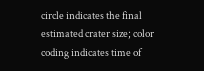circle indicates the final estimated crater size; color coding indicates time of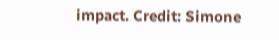impact. Credit: Simone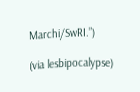Marchi/SwRI.”)

(via lesbipocalypse)